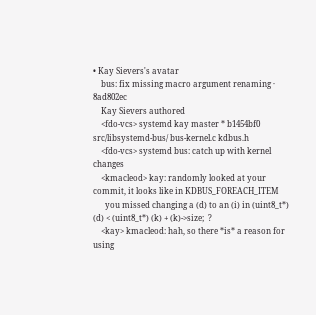• Kay Sievers's avatar
    bus: fix missing macro argument renaming · 8ad802ec
    Kay Sievers authored
    <fdo-vcs> systemd kay master * b1454bf0 src/libsystemd-bus/ bus-kernel.c kdbus.h
    <fdo-vcs> systemd bus: catch up with kernel changes
    <kmacleod> kay: randomly looked at your commit, it looks like in KDBUS_FOREACH_ITEM
      you missed changing a (d) to an (i) in (uint8_t*) (d) < (uint8_t*) (k) + (k)->size;  ?
    <kay> kmacleod: hah, so there *is* a reason for using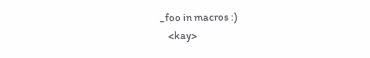_foo in macros :)
    <kay>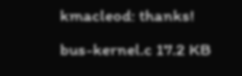kmacleod: thanks!
bus-kernel.c 17.2 KB